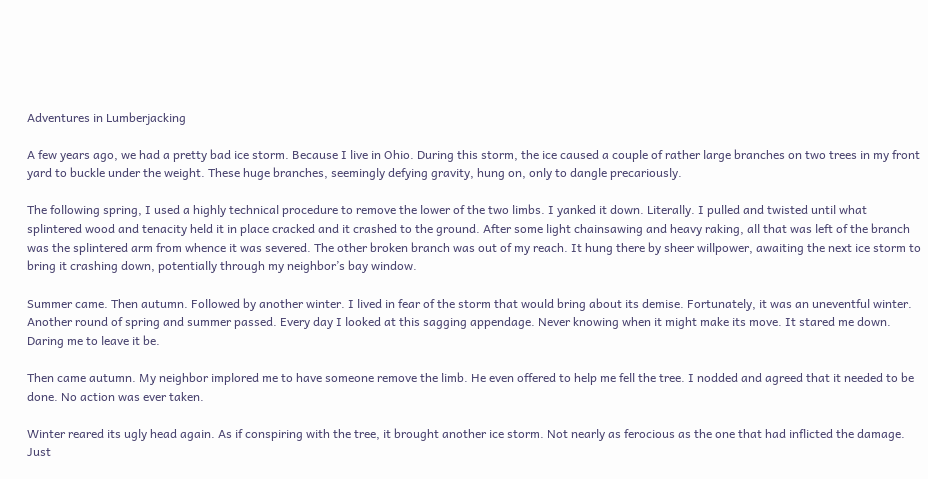Adventures in Lumberjacking

A few years ago, we had a pretty bad ice storm. Because I live in Ohio. During this storm, the ice caused a couple of rather large branches on two trees in my front yard to buckle under the weight. These huge branches, seemingly defying gravity, hung on, only to dangle precariously.

The following spring, I used a highly technical procedure to remove the lower of the two limbs. I yanked it down. Literally. I pulled and twisted until what splintered wood and tenacity held it in place cracked and it crashed to the ground. After some light chainsawing and heavy raking, all that was left of the branch was the splintered arm from whence it was severed. The other broken branch was out of my reach. It hung there by sheer willpower, awaiting the next ice storm to bring it crashing down, potentially through my neighbor’s bay window.

Summer came. Then autumn. Followed by another winter. I lived in fear of the storm that would bring about its demise. Fortunately, it was an uneventful winter. Another round of spring and summer passed. Every day I looked at this sagging appendage. Never knowing when it might make its move. It stared me down. Daring me to leave it be.

Then came autumn. My neighbor implored me to have someone remove the limb. He even offered to help me fell the tree. I nodded and agreed that it needed to be done. No action was ever taken.

Winter reared its ugly head again. As if conspiring with the tree, it brought another ice storm. Not nearly as ferocious as the one that had inflicted the damage. Just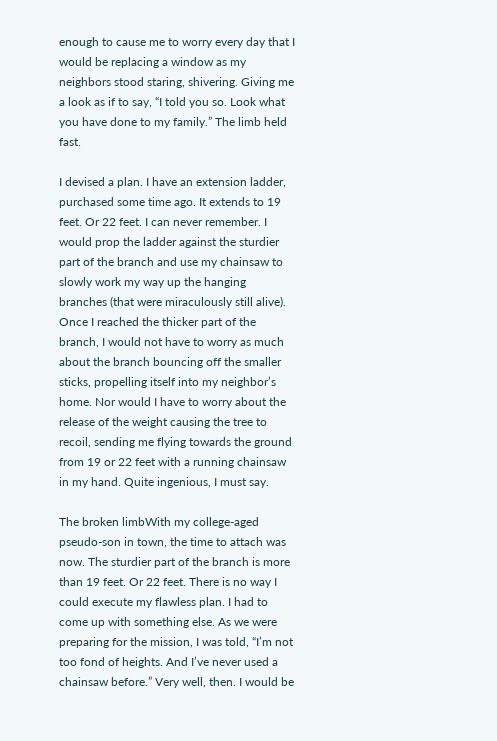enough to cause me to worry every day that I would be replacing a window as my neighbors stood staring, shivering. Giving me a look as if to say, “I told you so. Look what you have done to my family.” The limb held fast.

I devised a plan. I have an extension ladder, purchased some time ago. It extends to 19 feet. Or 22 feet. I can never remember. I would prop the ladder against the sturdier part of the branch and use my chainsaw to slowly work my way up the hanging branches (that were miraculously still alive). Once I reached the thicker part of the branch, I would not have to worry as much about the branch bouncing off the smaller sticks, propelling itself into my neighbor’s home. Nor would I have to worry about the release of the weight causing the tree to recoil, sending me flying towards the ground from 19 or 22 feet with a running chainsaw in my hand. Quite ingenious, I must say.

The broken limbWith my college-aged pseudo-son in town, the time to attach was now. The sturdier part of the branch is more than 19 feet. Or 22 feet. There is no way I could execute my flawless plan. I had to come up with something else. As we were preparing for the mission, I was told, “I’m not too fond of heights. And I’ve never used a chainsaw before.” Very well, then. I would be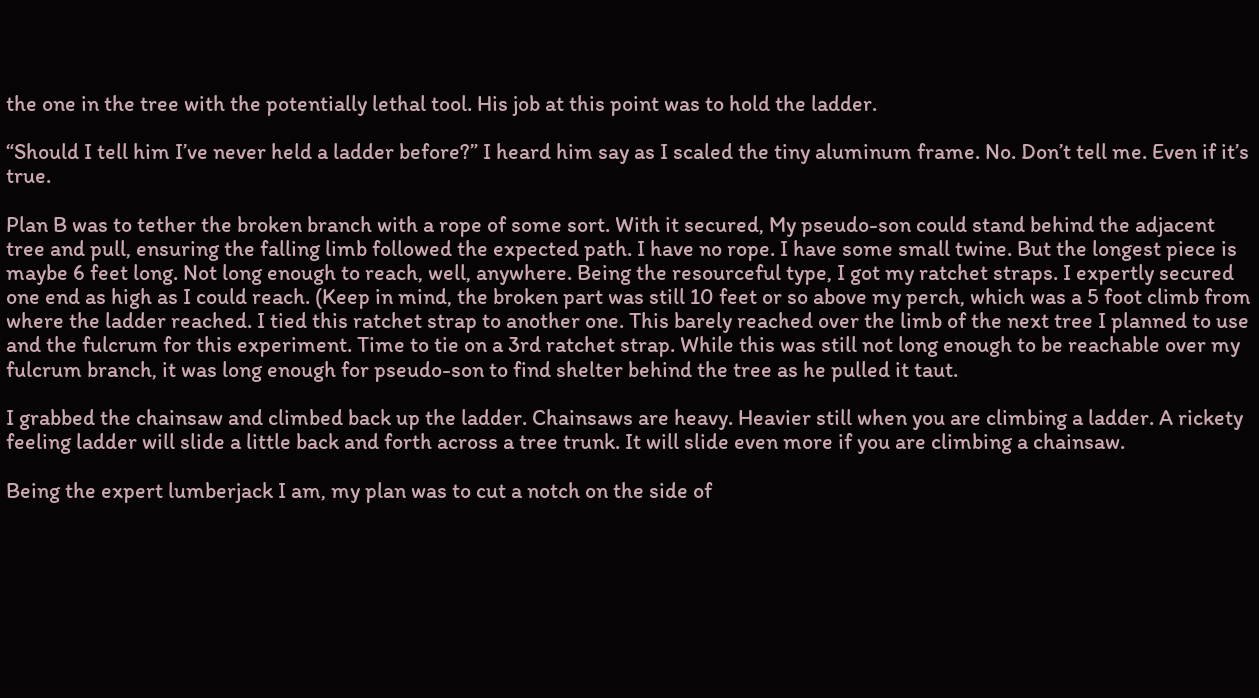the one in the tree with the potentially lethal tool. His job at this point was to hold the ladder.

“Should I tell him I’ve never held a ladder before?” I heard him say as I scaled the tiny aluminum frame. No. Don’t tell me. Even if it’s true.

Plan B was to tether the broken branch with a rope of some sort. With it secured, My pseudo-son could stand behind the adjacent tree and pull, ensuring the falling limb followed the expected path. I have no rope. I have some small twine. But the longest piece is maybe 6 feet long. Not long enough to reach, well, anywhere. Being the resourceful type, I got my ratchet straps. I expertly secured one end as high as I could reach. (Keep in mind, the broken part was still 10 feet or so above my perch, which was a 5 foot climb from where the ladder reached. I tied this ratchet strap to another one. This barely reached over the limb of the next tree I planned to use and the fulcrum for this experiment. Time to tie on a 3rd ratchet strap. While this was still not long enough to be reachable over my fulcrum branch, it was long enough for pseudo-son to find shelter behind the tree as he pulled it taut.

I grabbed the chainsaw and climbed back up the ladder. Chainsaws are heavy. Heavier still when you are climbing a ladder. A rickety feeling ladder will slide a little back and forth across a tree trunk. It will slide even more if you are climbing a chainsaw.

Being the expert lumberjack I am, my plan was to cut a notch on the side of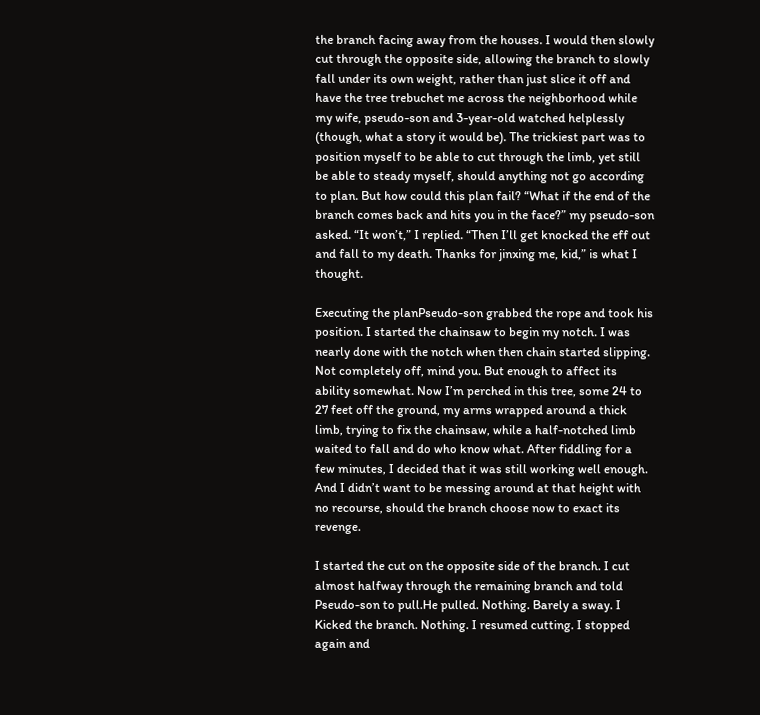the branch facing away from the houses. I would then slowly cut through the opposite side, allowing the branch to slowly fall under its own weight, rather than just slice it off and have the tree trebuchet me across the neighborhood while my wife, pseudo-son and 3-year-old watched helplessly (though, what a story it would be). The trickiest part was to position myself to be able to cut through the limb, yet still be able to steady myself, should anything not go according to plan. But how could this plan fail? “What if the end of the branch comes back and hits you in the face?” my pseudo-son asked. “It won’t,” I replied. “Then I’ll get knocked the eff out and fall to my death. Thanks for jinxing me, kid,” is what I thought.

Executing the planPseudo-son grabbed the rope and took his position. I started the chainsaw to begin my notch. I was nearly done with the notch when then chain started slipping. Not completely off, mind you. But enough to affect its ability somewhat. Now I’m perched in this tree, some 24 to 27 feet off the ground, my arms wrapped around a thick limb, trying to fix the chainsaw, while a half-notched limb waited to fall and do who know what. After fiddling for a few minutes, I decided that it was still working well enough. And I didn’t want to be messing around at that height with no recourse, should the branch choose now to exact its revenge.

I started the cut on the opposite side of the branch. I cut almost halfway through the remaining branch and told Pseudo-son to pull.He pulled. Nothing. Barely a sway. I Kicked the branch. Nothing. I resumed cutting. I stopped again and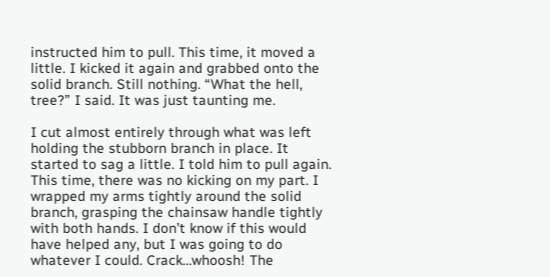instructed him to pull. This time, it moved a little. I kicked it again and grabbed onto the solid branch. Still nothing. “What the hell, tree?” I said. It was just taunting me.

I cut almost entirely through what was left holding the stubborn branch in place. It started to sag a little. I told him to pull again. This time, there was no kicking on my part. I wrapped my arms tightly around the solid branch, grasping the chainsaw handle tightly with both hands. I don’t know if this would have helped any, but I was going to do whatever I could. Crack…whoosh! The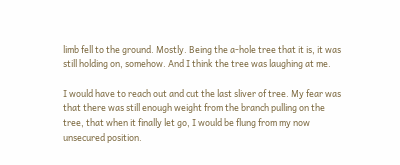limb fell to the ground. Mostly. Being the a-hole tree that it is, it was still holding on, somehow. And I think the tree was laughing at me.

I would have to reach out and cut the last sliver of tree. My fear was that there was still enough weight from the branch pulling on the tree, that when it finally let go, I would be flung from my now unsecured position.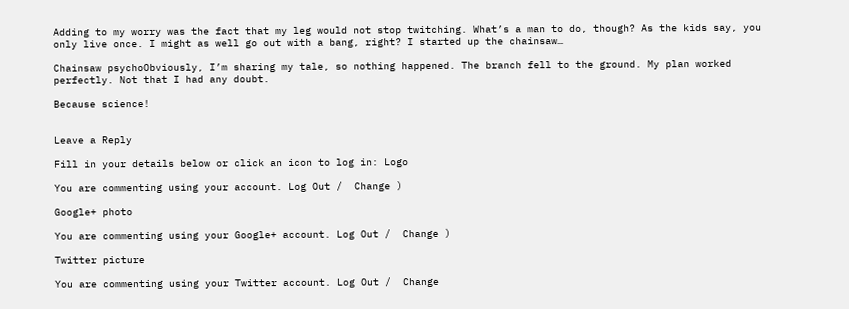Adding to my worry was the fact that my leg would not stop twitching. What’s a man to do, though? As the kids say, you only live once. I might as well go out with a bang, right? I started up the chainsaw…

Chainsaw psychoObviously, I’m sharing my tale, so nothing happened. The branch fell to the ground. My plan worked perfectly. Not that I had any doubt.

Because science!


Leave a Reply

Fill in your details below or click an icon to log in: Logo

You are commenting using your account. Log Out /  Change )

Google+ photo

You are commenting using your Google+ account. Log Out /  Change )

Twitter picture

You are commenting using your Twitter account. Log Out /  Change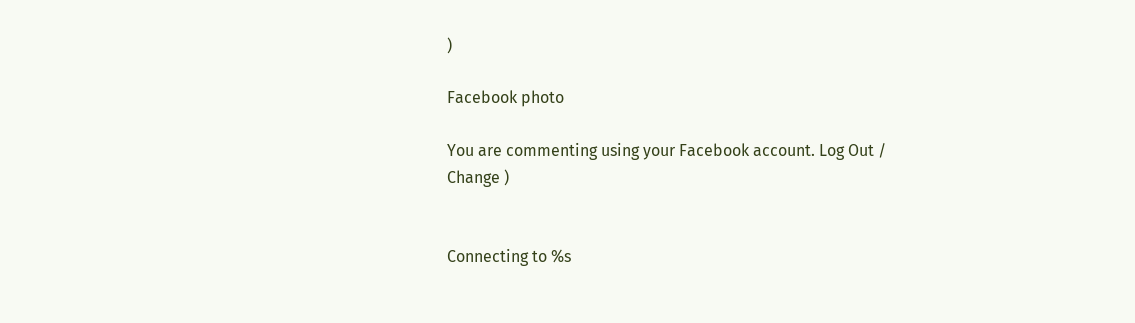)

Facebook photo

You are commenting using your Facebook account. Log Out /  Change )


Connecting to %s